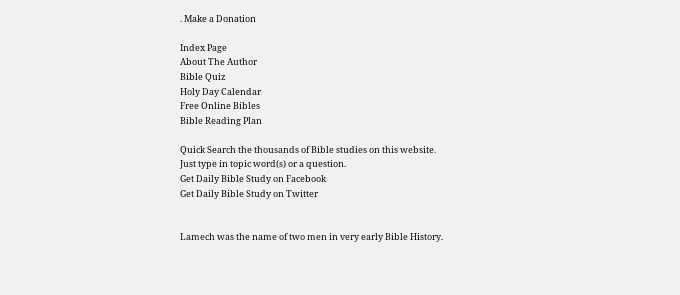. Make a Donation

Index Page
About The Author
Bible Quiz
Holy Day Calendar
Free Online Bibles
Bible Reading Plan

Quick Search the thousands of Bible studies on this website.
Just type in topic word(s) or a question.
Get Daily Bible Study on Facebook
Get Daily Bible Study on Twitter


Lamech was the name of two men in very early Bible History.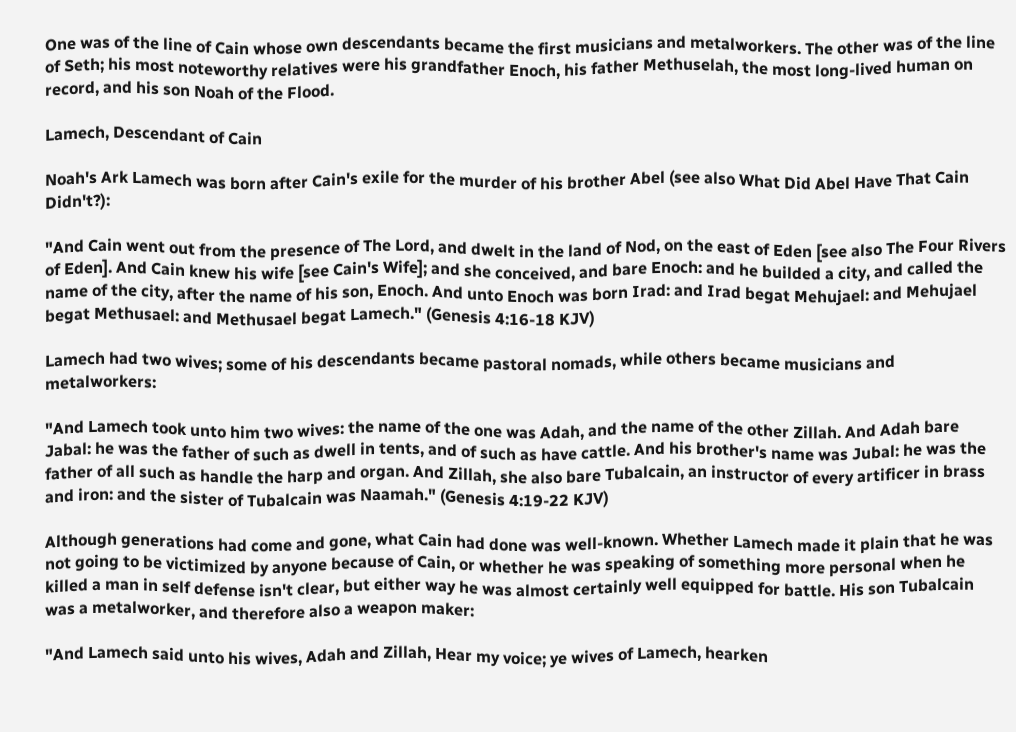One was of the line of Cain whose own descendants became the first musicians and metalworkers. The other was of the line of Seth; his most noteworthy relatives were his grandfather Enoch, his father Methuselah, the most long-lived human on record, and his son Noah of the Flood.

Lamech, Descendant of Cain

Noah's Ark Lamech was born after Cain's exile for the murder of his brother Abel (see also What Did Abel Have That Cain Didn't?):

"And Cain went out from the presence of The Lord, and dwelt in the land of Nod, on the east of Eden [see also The Four Rivers of Eden]. And Cain knew his wife [see Cain's Wife]; and she conceived, and bare Enoch: and he builded a city, and called the name of the city, after the name of his son, Enoch. And unto Enoch was born Irad: and Irad begat Mehujael: and Mehujael begat Methusael: and Methusael begat Lamech." (Genesis 4:16-18 KJV)

Lamech had two wives; some of his descendants became pastoral nomads, while others became musicians and metalworkers:

"And Lamech took unto him two wives: the name of the one was Adah, and the name of the other Zillah. And Adah bare Jabal: he was the father of such as dwell in tents, and of such as have cattle. And his brother's name was Jubal: he was the father of all such as handle the harp and organ. And Zillah, she also bare Tubalcain, an instructor of every artificer in brass and iron: and the sister of Tubalcain was Naamah." (Genesis 4:19-22 KJV)

Although generations had come and gone, what Cain had done was well-known. Whether Lamech made it plain that he was not going to be victimized by anyone because of Cain, or whether he was speaking of something more personal when he killed a man in self defense isn't clear, but either way he was almost certainly well equipped for battle. His son Tubalcain was a metalworker, and therefore also a weapon maker:

"And Lamech said unto his wives, Adah and Zillah, Hear my voice; ye wives of Lamech, hearken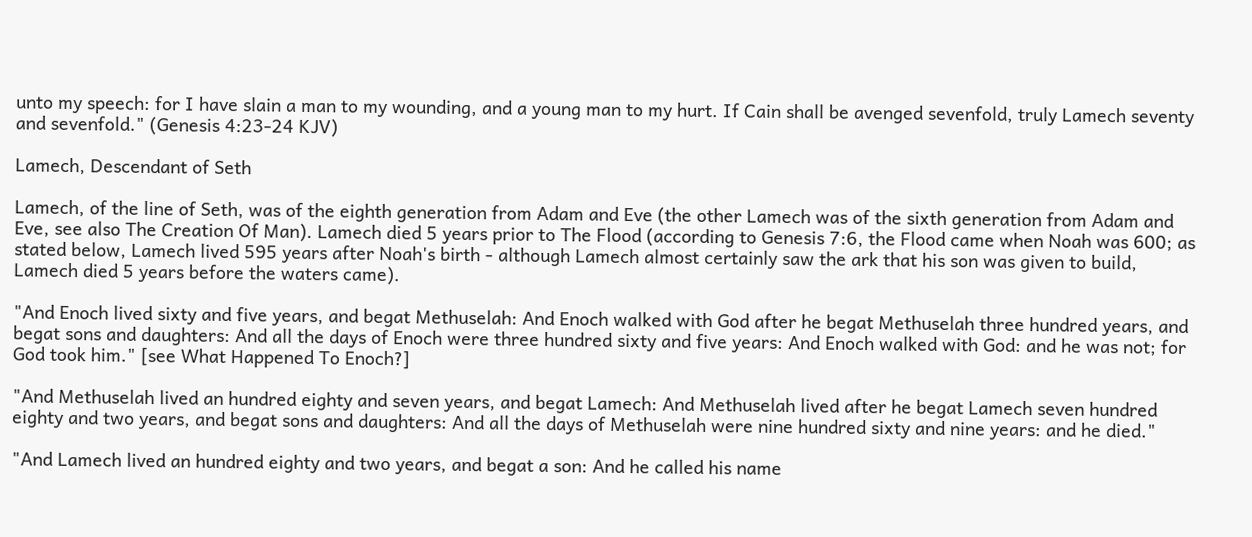unto my speech: for I have slain a man to my wounding, and a young man to my hurt. If Cain shall be avenged sevenfold, truly Lamech seventy and sevenfold." (Genesis 4:23-24 KJV)

Lamech, Descendant of Seth

Lamech, of the line of Seth, was of the eighth generation from Adam and Eve (the other Lamech was of the sixth generation from Adam and Eve, see also The Creation Of Man). Lamech died 5 years prior to The Flood (according to Genesis 7:6, the Flood came when Noah was 600; as stated below, Lamech lived 595 years after Noah's birth - although Lamech almost certainly saw the ark that his son was given to build, Lamech died 5 years before the waters came).

"And Enoch lived sixty and five years, and begat Methuselah: And Enoch walked with God after he begat Methuselah three hundred years, and begat sons and daughters: And all the days of Enoch were three hundred sixty and five years: And Enoch walked with God: and he was not; for God took him." [see What Happened To Enoch?]

"And Methuselah lived an hundred eighty and seven years, and begat Lamech: And Methuselah lived after he begat Lamech seven hundred eighty and two years, and begat sons and daughters: And all the days of Methuselah were nine hundred sixty and nine years: and he died."

"And Lamech lived an hundred eighty and two years, and begat a son: And he called his name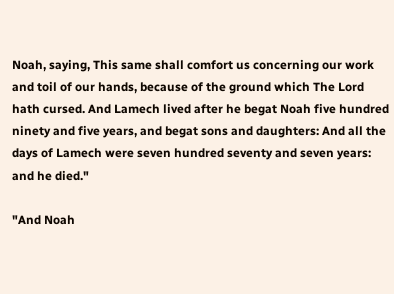Noah, saying, This same shall comfort us concerning our work and toil of our hands, because of the ground which The Lord hath cursed. And Lamech lived after he begat Noah five hundred ninety and five years, and begat sons and daughters: And all the days of Lamech were seven hundred seventy and seven years: and he died."

"And Noah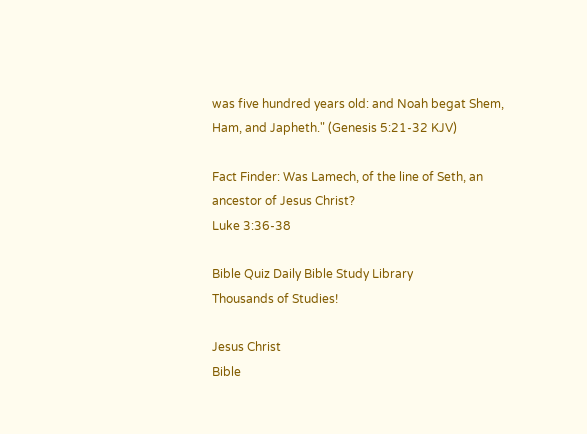was five hundred years old: and Noah begat Shem, Ham, and Japheth." (Genesis 5:21-32 KJV)

Fact Finder: Was Lamech, of the line of Seth, an ancestor of Jesus Christ?
Luke 3:36-38

Bible Quiz Daily Bible Study Library
Thousands of Studies!

Jesus Christ
Bible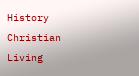History
Christian Living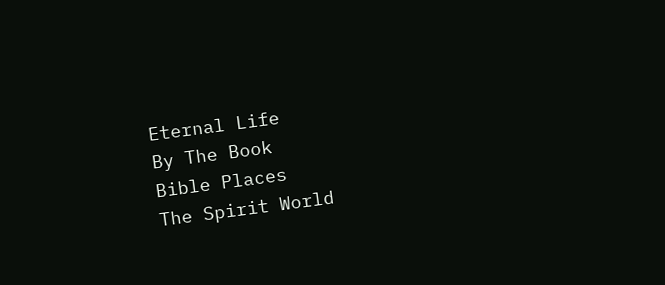Eternal Life
By The Book
Bible Places
The Spirit World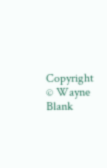Copyright © Wayne Blank